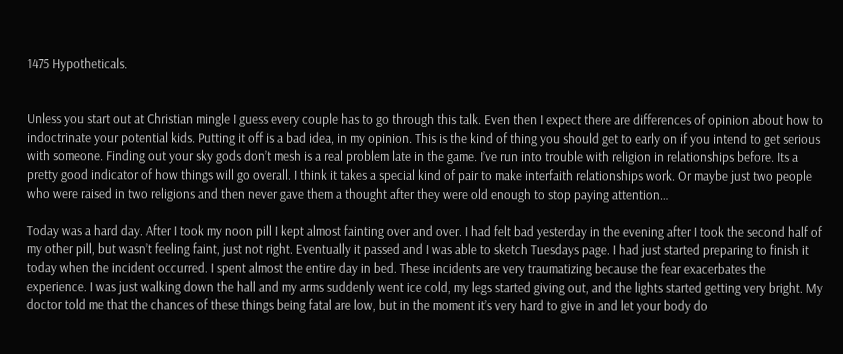1475 Hypotheticals.


Unless you start out at Christian mingle I guess every couple has to go through this talk. Even then I expect there are differences of opinion about how to indoctrinate your potential kids. Putting it off is a bad idea, in my opinion. This is the kind of thing you should get to early on if you intend to get serious with someone. Finding out your sky gods don’t mesh is a real problem late in the game. I’ve run into trouble with religion in relationships before. Its a pretty good indicator of how things will go overall. I think it takes a special kind of pair to make interfaith relationships work. Or maybe just two people who were raised in two religions and then never gave them a thought after they were old enough to stop paying attention…

Today was a hard day. After I took my noon pill I kept almost fainting over and over. I had felt bad yesterday in the evening after I took the second half of my other pill, but wasn’t feeling faint, just not right. Eventually it passed and I was able to sketch Tuesdays page. I had just started preparing to finish it today when the incident occurred. I spent almost the entire day in bed. These incidents are very traumatizing because the fear exacerbates the experience. I was just walking down the hall and my arms suddenly went ice cold, my legs started giving out, and the lights started getting very bright. My doctor told me that the chances of these things being fatal are low, but in the moment it’s very hard to give in and let your body do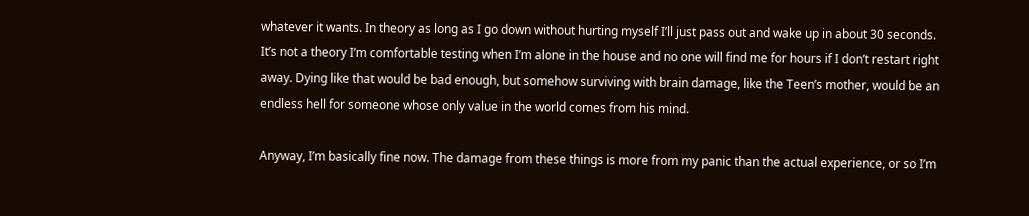whatever it wants. In theory as long as I go down without hurting myself I’ll just pass out and wake up in about 30 seconds. It’s not a theory I’m comfortable testing when I’m alone in the house and no one will find me for hours if I don’t restart right away. Dying like that would be bad enough, but somehow surviving with brain damage, like the Teen’s mother, would be an endless hell for someone whose only value in the world comes from his mind.

Anyway, I’m basically fine now. The damage from these things is more from my panic than the actual experience, or so I’m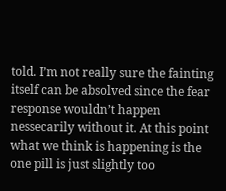told. I’m not really sure the fainting itself can be absolved since the fear response wouldn’t happen nessecarily without it. At this point what we think is happening is the one pill is just slightly too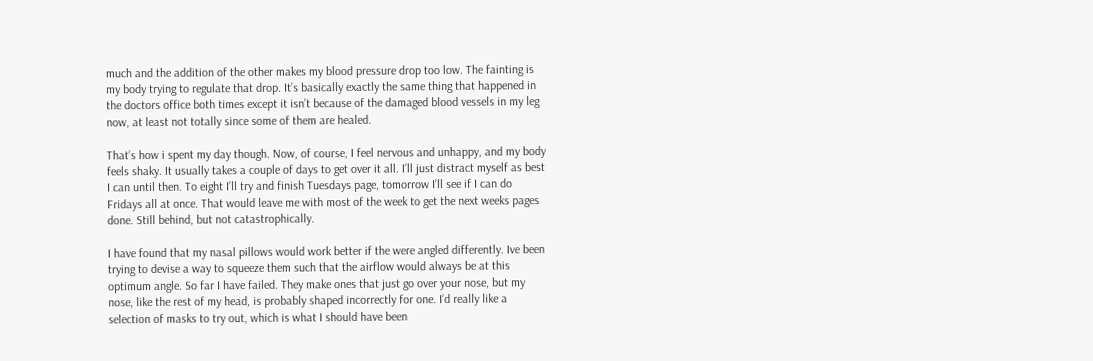much and the addition of the other makes my blood pressure drop too low. The fainting is my body trying to regulate that drop. It’s basically exactly the same thing that happened in the doctors office both times except it isn’t because of the damaged blood vessels in my leg now, at least not totally since some of them are healed.

That’s how i spent my day though. Now, of course, I feel nervous and unhappy, and my body feels shaky. It usually takes a couple of days to get over it all. I’ll just distract myself as best I can until then. To eight I’ll try and finish Tuesdays page, tomorrow I’ll see if I can do Fridays all at once. That would leave me with most of the week to get the next weeks pages done. Still behind, but not catastrophically.

I have found that my nasal pillows would work better if the were angled differently. Ive been trying to devise a way to squeeze them such that the airflow would always be at this optimum angle. So far I have failed. They make ones that just go over your nose, but my nose, like the rest of my head, is probably shaped incorrectly for one. I’d really like a selection of masks to try out, which is what I should have been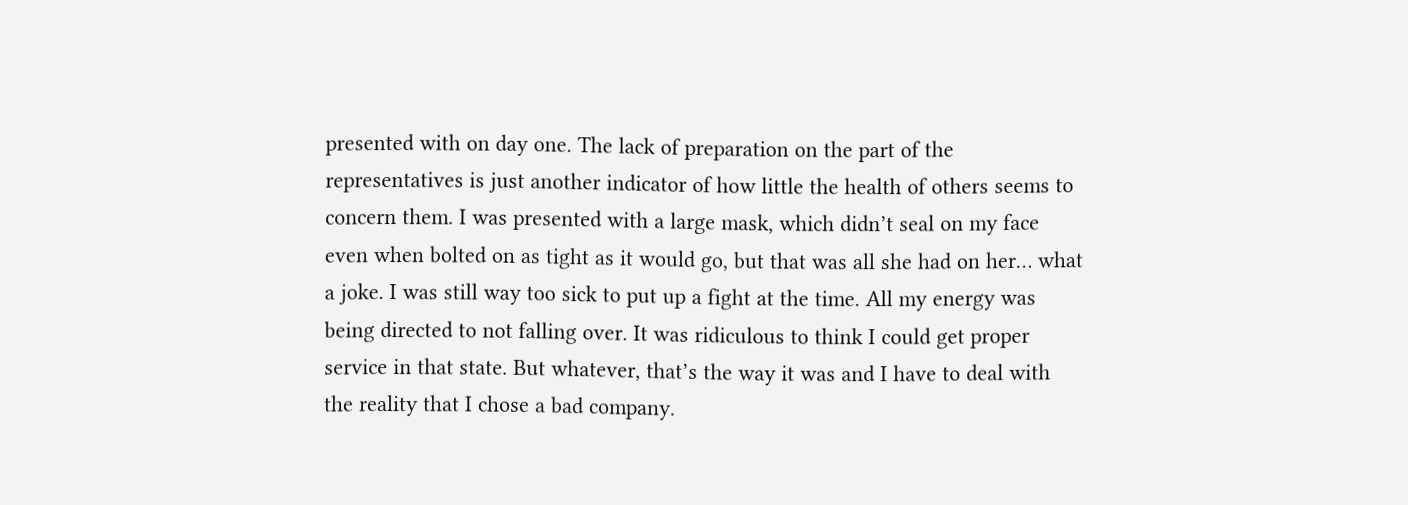presented with on day one. The lack of preparation on the part of the representatives is just another indicator of how little the health of others seems to concern them. I was presented with a large mask, which didn’t seal on my face even when bolted on as tight as it would go, but that was all she had on her… what a joke. I was still way too sick to put up a fight at the time. All my energy was being directed to not falling over. It was ridiculous to think I could get proper service in that state. But whatever, that’s the way it was and I have to deal with the reality that I chose a bad company.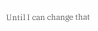Until I can change that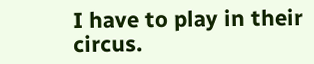I have to play in their circus.